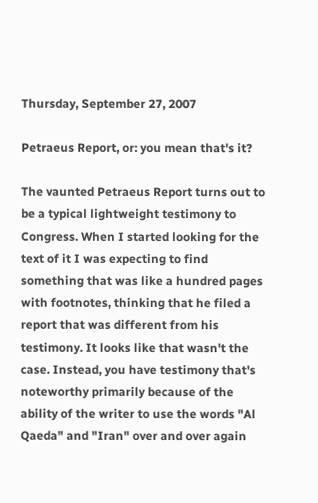Thursday, September 27, 2007

Petraeus Report, or: you mean that's it?

The vaunted Petraeus Report turns out to be a typical lightweight testimony to Congress. When I started looking for the text of it I was expecting to find something that was like a hundred pages with footnotes, thinking that he filed a report that was different from his testimony. It looks like that wasn't the case. Instead, you have testimony that's noteworthy primarily because of the ability of the writer to use the words "Al Qaeda" and "Iran" over and over again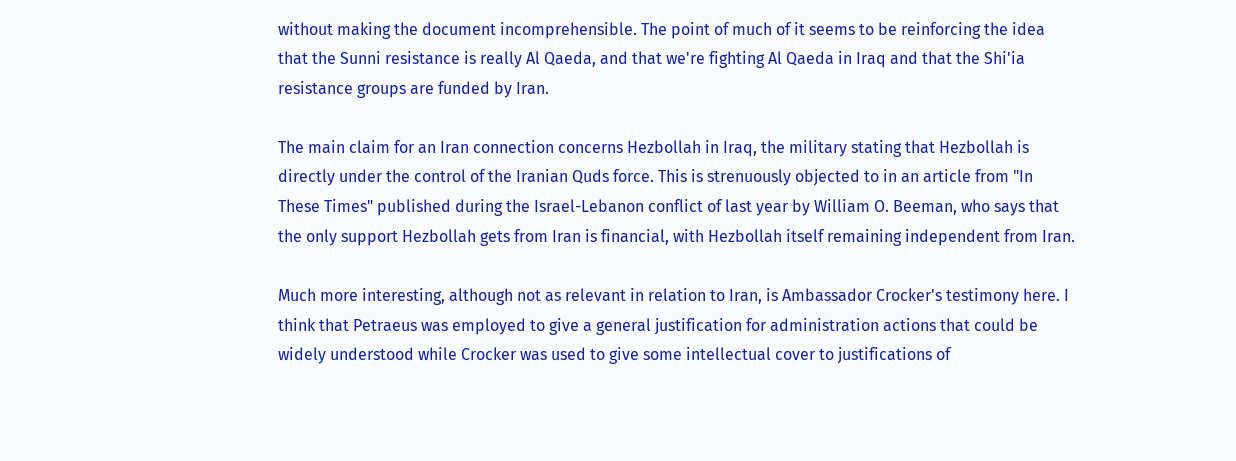without making the document incomprehensible. The point of much of it seems to be reinforcing the idea that the Sunni resistance is really Al Qaeda, and that we're fighting Al Qaeda in Iraq and that the Shi'ia resistance groups are funded by Iran.

The main claim for an Iran connection concerns Hezbollah in Iraq, the military stating that Hezbollah is directly under the control of the Iranian Quds force. This is strenuously objected to in an article from "In These Times" published during the Israel-Lebanon conflict of last year by William O. Beeman, who says that the only support Hezbollah gets from Iran is financial, with Hezbollah itself remaining independent from Iran.

Much more interesting, although not as relevant in relation to Iran, is Ambassador Crocker's testimony here. I think that Petraeus was employed to give a general justification for administration actions that could be widely understood while Crocker was used to give some intellectual cover to justifications of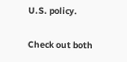U.S. policy.

Check out both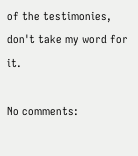of the testimonies, don't take my word for it.

No comments: